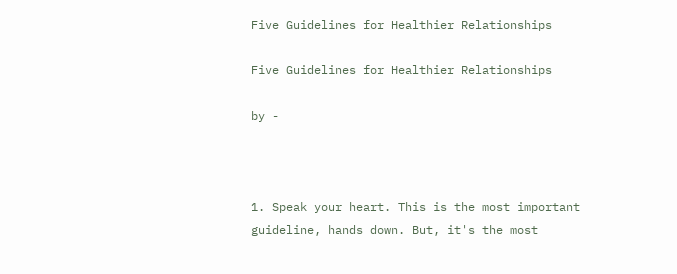Five Guidelines for Healthier Relationships

Five Guidelines for Healthier Relationships

by -



1. Speak your heart. This is the most important guideline, hands down. But, it's the most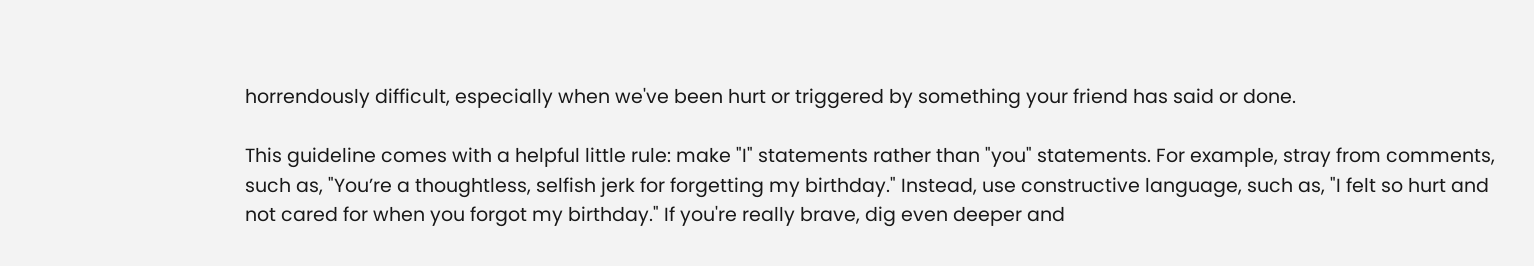horrendously difficult, especially when we've been hurt or triggered by something your friend has said or done.

This guideline comes with a helpful little rule: make "I" statements rather than "you" statements. For example, stray from comments, such as, "You’re a thoughtless, selfish jerk for forgetting my birthday." Instead, use constructive language, such as, "I felt so hurt and not cared for when you forgot my birthday." If you're really brave, dig even deeper and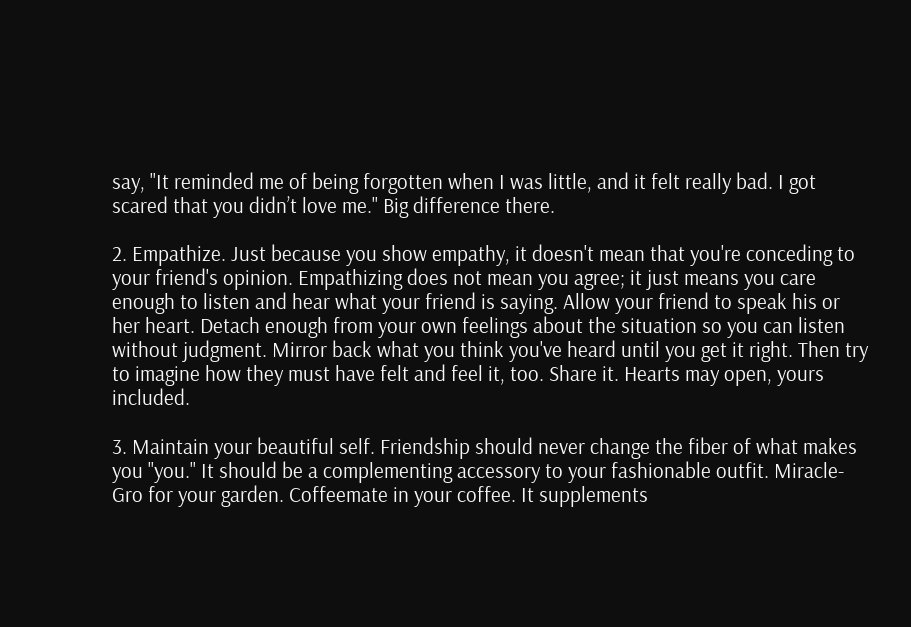say, "It reminded me of being forgotten when I was little, and it felt really bad. I got scared that you didn’t love me." Big difference there.

2. Empathize. Just because you show empathy, it doesn't mean that you're conceding to your friend's opinion. Empathizing does not mean you agree; it just means you care enough to listen and hear what your friend is saying. Allow your friend to speak his or her heart. Detach enough from your own feelings about the situation so you can listen without judgment. Mirror back what you think you've heard until you get it right. Then try to imagine how they must have felt and feel it, too. Share it. Hearts may open, yours included.

3. Maintain your beautiful self. Friendship should never change the fiber of what makes you "you." It should be a complementing accessory to your fashionable outfit. Miracle-Gro for your garden. Coffeemate in your coffee. It supplements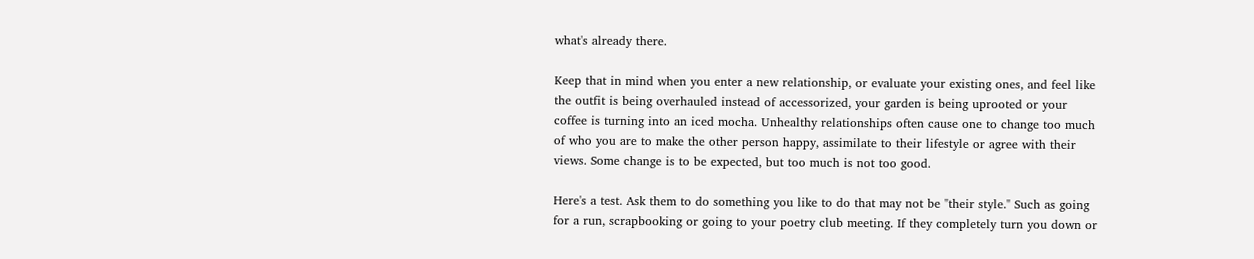what's already there.

Keep that in mind when you enter a new relationship, or evaluate your existing ones, and feel like the outfit is being overhauled instead of accessorized, your garden is being uprooted or your coffee is turning into an iced mocha. Unhealthy relationships often cause one to change too much of who you are to make the other person happy, assimilate to their lifestyle or agree with their views. Some change is to be expected, but too much is not too good.

Here's a test. Ask them to do something you like to do that may not be "their style." Such as going for a run, scrapbooking or going to your poetry club meeting. If they completely turn you down or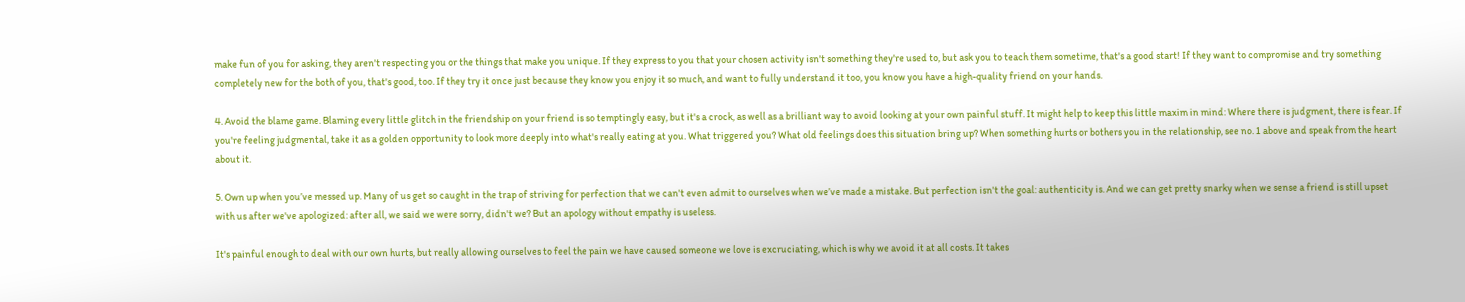make fun of you for asking, they aren't respecting you or the things that make you unique. If they express to you that your chosen activity isn't something they're used to, but ask you to teach them sometime, that's a good start! If they want to compromise and try something completely new for the both of you, that's good, too. If they try it once just because they know you enjoy it so much, and want to fully understand it too, you know you have a high-quality friend on your hands.

4. Avoid the blame game. Blaming every little glitch in the friendship on your friend is so temptingly easy, but it's a crock, as well as a brilliant way to avoid looking at your own painful stuff. It might help to keep this little maxim in mind: Where there is judgment, there is fear. If you're feeling judgmental, take it as a golden opportunity to look more deeply into what's really eating at you. What triggered you? What old feelings does this situation bring up? When something hurts or bothers you in the relationship, see no. 1 above and speak from the heart about it.

5. Own up when you’ve messed up. Many of us get so caught in the trap of striving for perfection that we can't even admit to ourselves when we’ve made a mistake. But perfection isn't the goal: authenticity is. And we can get pretty snarky when we sense a friend is still upset with us after we've apologized: after all, we said we were sorry, didn't we? But an apology without empathy is useless.

It's painful enough to deal with our own hurts, but really allowing ourselves to feel the pain we have caused someone we love is excruciating, which is why we avoid it at all costs. It takes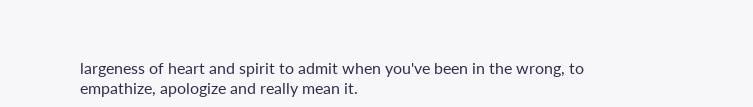largeness of heart and spirit to admit when you've been in the wrong, to empathize, apologize and really mean it.